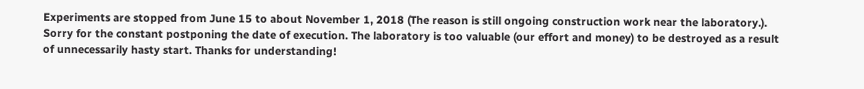Experiments are stopped from June 15 to about November 1, 2018 (The reason is still ongoing construction work near the laboratory.).
Sorry for the constant postponing the date of execution. The laboratory is too valuable (our effort and money) to be destroyed as a result of unnecessarily hasty start. Thanks for understanding!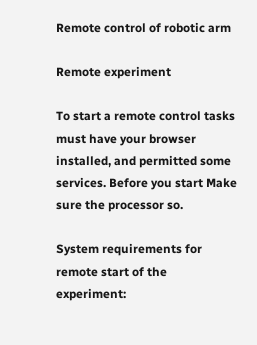Remote control of robotic arm

Remote experiment

To start a remote control tasks must have your browser installed, and permitted some services. Before you start Make sure the processor so.

System requirements for remote start of the experiment: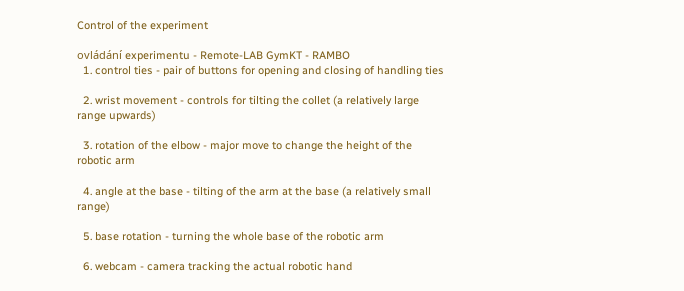Control of the experiment

ovládání experimentu - Remote-LAB GymKT - RAMBO
  1. control ties - pair of buttons for opening and closing of handling ties

  2. wrist movement - controls for tilting the collet (a relatively large range upwards)

  3. rotation of the elbow - major move to change the height of the robotic arm

  4. angle at the base - tilting of the arm at the base (a relatively small range)

  5. base rotation - turning the whole base of the robotic arm

  6. webcam - camera tracking the actual robotic hand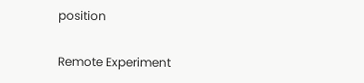position

Remote Experiment